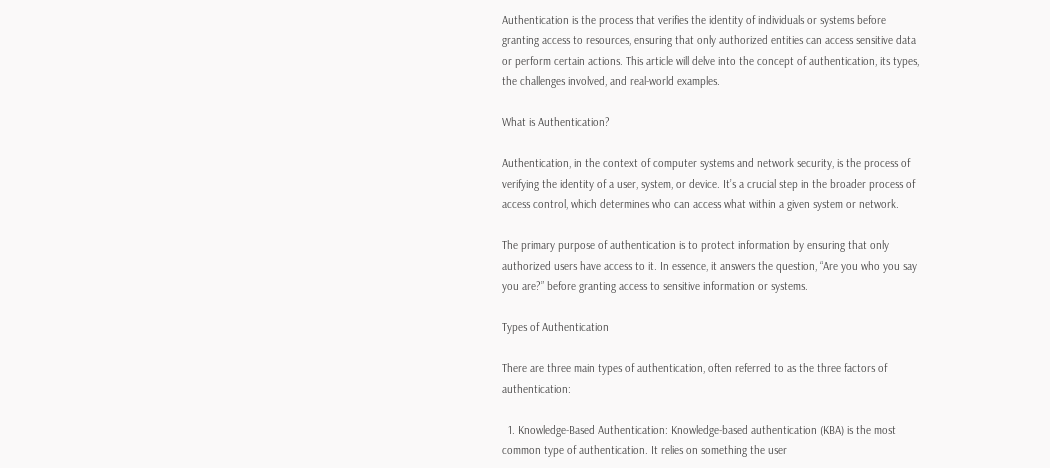Authentication is the process that verifies the identity of individuals or systems before granting access to resources, ensuring that only authorized entities can access sensitive data or perform certain actions. This article will delve into the concept of authentication, its types, the challenges involved, and real-world examples.

What is Authentication?

Authentication, in the context of computer systems and network security, is the process of verifying the identity of a user, system, or device. It’s a crucial step in the broader process of access control, which determines who can access what within a given system or network.

The primary purpose of authentication is to protect information by ensuring that only authorized users have access to it. In essence, it answers the question, “Are you who you say you are?” before granting access to sensitive information or systems.

Types of Authentication

There are three main types of authentication, often referred to as the three factors of authentication:

  1. Knowledge-Based Authentication: Knowledge-based authentication (KBA) is the most common type of authentication. It relies on something the user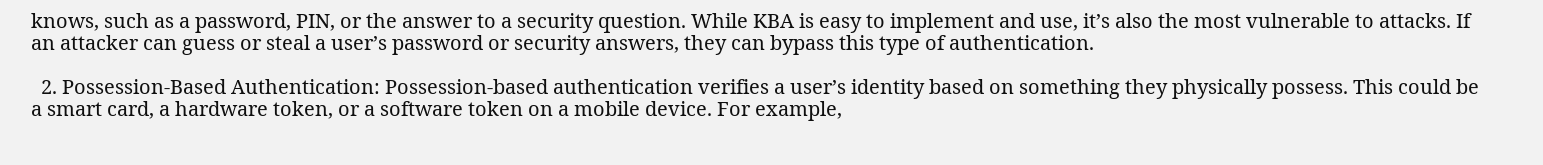knows, such as a password, PIN, or the answer to a security question. While KBA is easy to implement and use, it’s also the most vulnerable to attacks. If an attacker can guess or steal a user’s password or security answers, they can bypass this type of authentication.

  2. Possession-Based Authentication: Possession-based authentication verifies a user’s identity based on something they physically possess. This could be a smart card, a hardware token, or a software token on a mobile device. For example,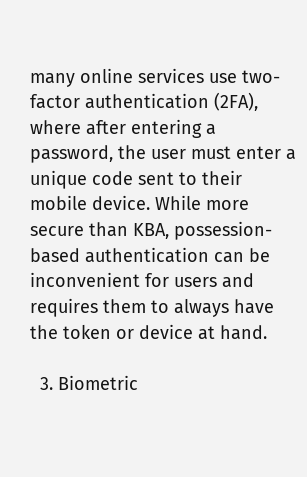many online services use two-factor authentication (2FA), where after entering a password, the user must enter a unique code sent to their mobile device. While more secure than KBA, possession-based authentication can be inconvenient for users and requires them to always have the token or device at hand.

  3. Biometric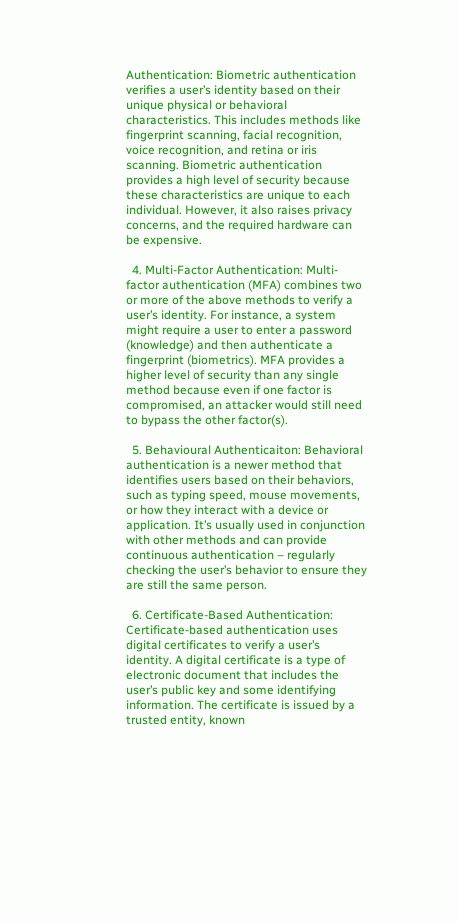Authentication: Biometric authentication verifies a user’s identity based on their unique physical or behavioral characteristics. This includes methods like fingerprint scanning, facial recognition, voice recognition, and retina or iris scanning. Biometric authentication provides a high level of security because these characteristics are unique to each individual. However, it also raises privacy concerns, and the required hardware can be expensive.

  4. Multi-Factor Authentication: Multi-factor authentication (MFA) combines two or more of the above methods to verify a user’s identity. For instance, a system might require a user to enter a password (knowledge) and then authenticate a fingerprint (biometrics). MFA provides a higher level of security than any single method because even if one factor is compromised, an attacker would still need to bypass the other factor(s).

  5. Behavioural Authenticaiton: Behavioral authentication is a newer method that identifies users based on their behaviors, such as typing speed, mouse movements, or how they interact with a device or application. It’s usually used in conjunction with other methods and can provide continuous authentication – regularly checking the user’s behavior to ensure they are still the same person.

  6. Certificate-Based Authentication: Certificate-based authentication uses digital certificates to verify a user’s identity. A digital certificate is a type of electronic document that includes the user’s public key and some identifying information. The certificate is issued by a trusted entity, known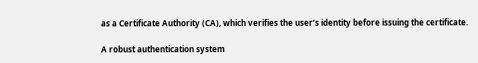as a Certificate Authority (CA), which verifies the user’s identity before issuing the certificate.

A robust authentication system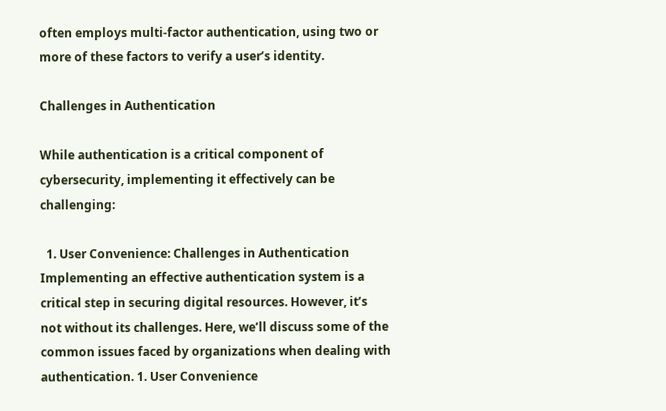often employs multi-factor authentication, using two or more of these factors to verify a user’s identity.

Challenges in Authentication

While authentication is a critical component of cybersecurity, implementing it effectively can be challenging:

  1. User Convenience: Challenges in Authentication Implementing an effective authentication system is a critical step in securing digital resources. However, it’s not without its challenges. Here, we’ll discuss some of the common issues faced by organizations when dealing with authentication. 1. User Convenience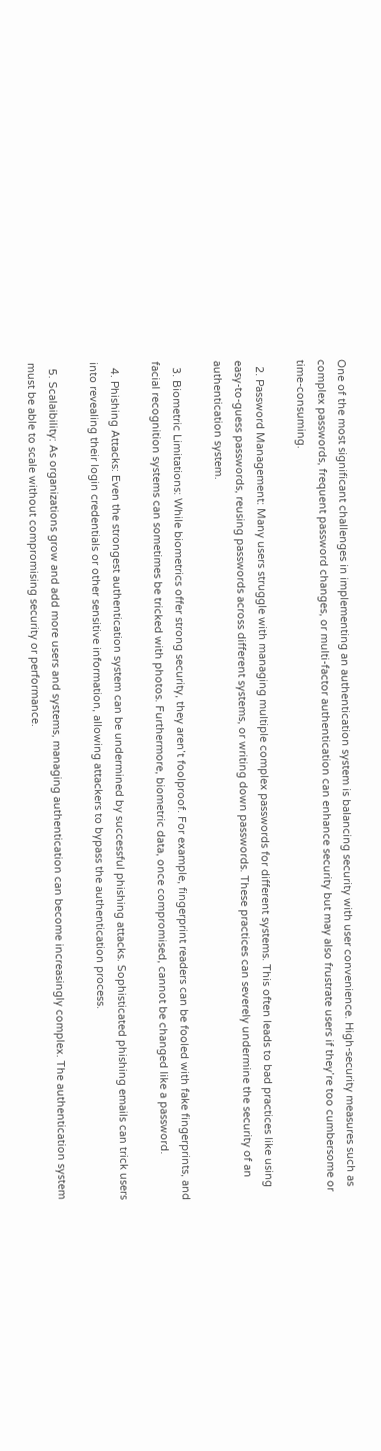One of the most significant challenges in implementing an authentication system is balancing security with user convenience. High-security measures such as complex passwords, frequent password changes, or multi-factor authentication can enhance security but may also frustrate users if they’re too cumbersome or time-consuming.

  2. Password Management: Many users struggle with managing multiple complex passwords for different systems. This often leads to bad practices like using easy-to-guess passwords, reusing passwords across different systems, or writing down passwords. These practices can severely undermine the security of an authentication system.

  3. Biometric Limitations: While biometrics offer strong security, they aren’t foolproof. For example, fingerprint readers can be fooled with fake fingerprints, and facial recognition systems can sometimes be tricked with photos. Furthermore, biometric data, once compromised, cannot be changed like a password.

  4. Phishing Attacks: Even the strongest authentication system can be undermined by successful phishing attacks. Sophisticated phishing emails can trick users into revealing their login credentials or other sensitive information, allowing attackers to bypass the authentication process.

  5. Scalaibility: As organizations grow and add more users and systems, managing authentication can become increasingly complex. The authentication system must be able to scale without compromising security or performance.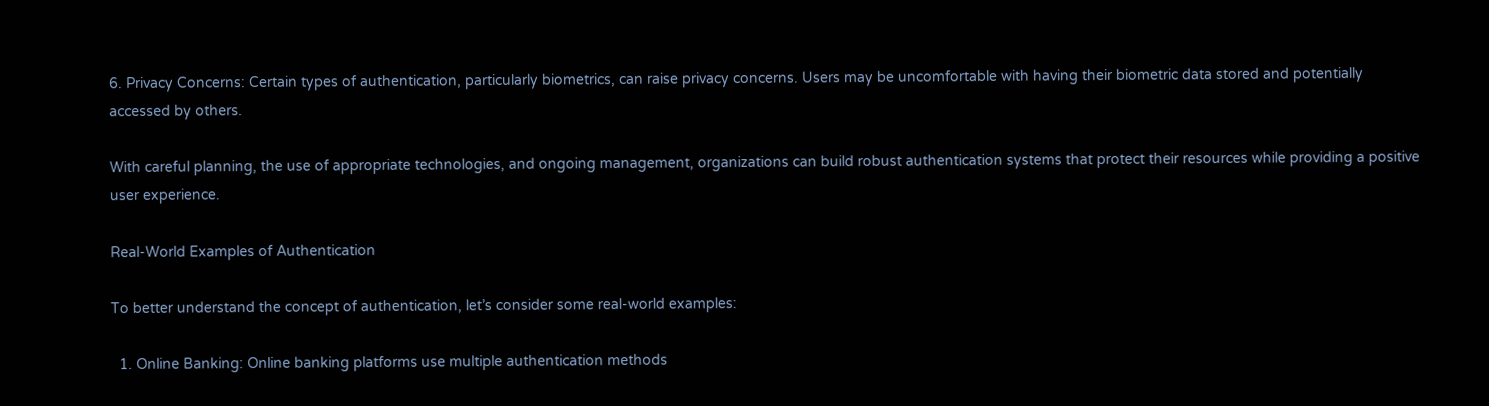6. Privacy Concerns: Certain types of authentication, particularly biometrics, can raise privacy concerns. Users may be uncomfortable with having their biometric data stored and potentially accessed by others.

With careful planning, the use of appropriate technologies, and ongoing management, organizations can build robust authentication systems that protect their resources while providing a positive user experience.

Real-World Examples of Authentication

To better understand the concept of authentication, let’s consider some real-world examples:

  1. Online Banking: Online banking platforms use multiple authentication methods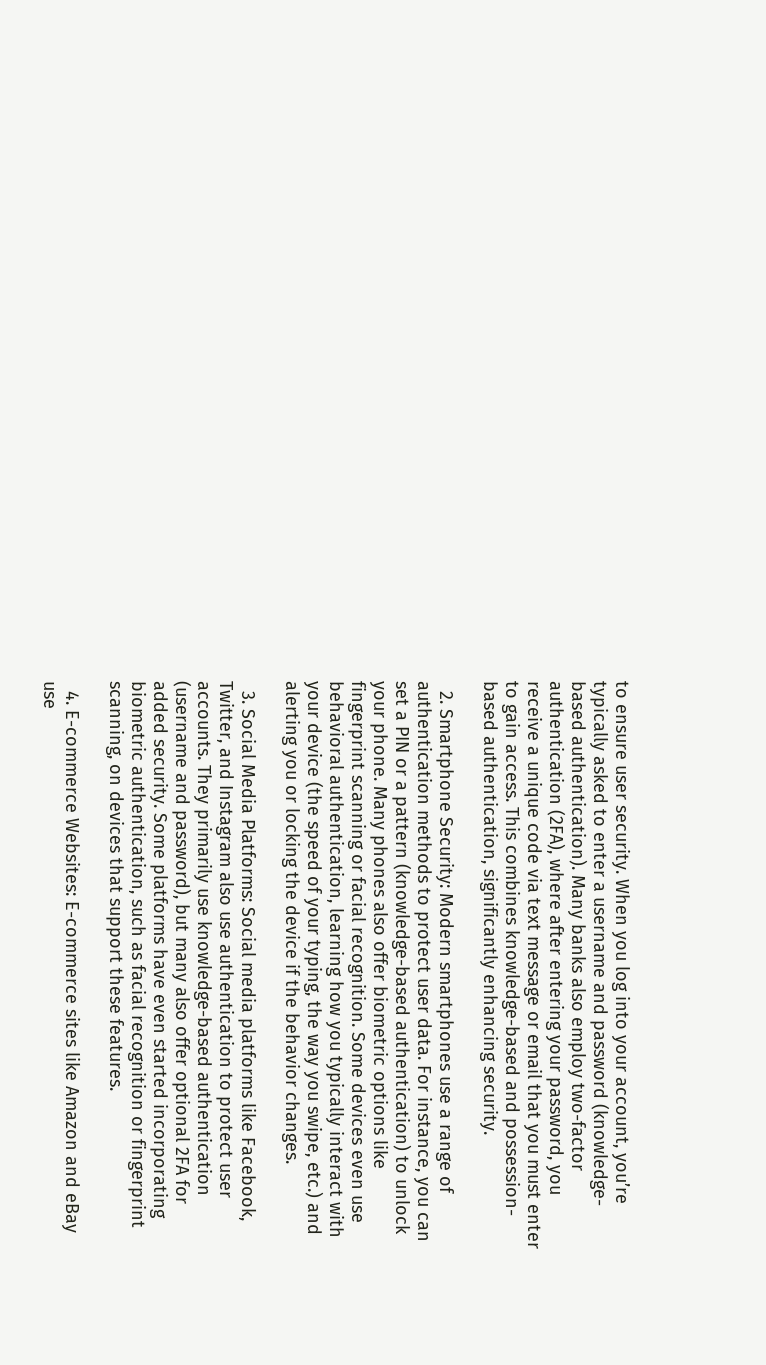to ensure user security. When you log into your account, you’re typically asked to enter a username and password (knowledge-based authentication). Many banks also employ two-factor authentication (2FA), where after entering your password, you receive a unique code via text message or email that you must enter to gain access. This combines knowledge-based and possession-based authentication, significantly enhancing security.

  2. Smartphone Security: Modern smartphones use a range of authentication methods to protect user data. For instance, you can set a PIN or a pattern (knowledge-based authentication) to unlock your phone. Many phones also offer biometric options like fingerprint scanning or facial recognition. Some devices even use behavioral authentication, learning how you typically interact with your device (the speed of your typing, the way you swipe, etc.) and alerting you or locking the device if the behavior changes.

  3. Social Media Platforms: Social media platforms like Facebook, Twitter, and Instagram also use authentication to protect user accounts. They primarily use knowledge-based authentication (username and password), but many also offer optional 2FA for added security. Some platforms have even started incorporating biometric authentication, such as facial recognition or fingerprint scanning, on devices that support these features.

  4. E-commerce Websites: E-commerce sites like Amazon and eBay use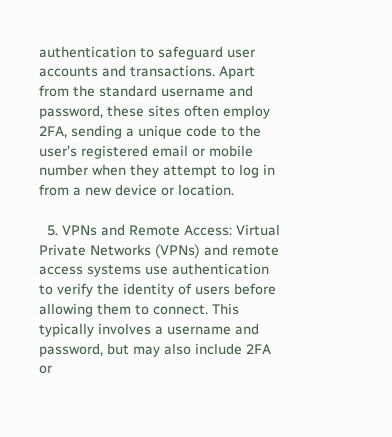authentication to safeguard user accounts and transactions. Apart from the standard username and password, these sites often employ 2FA, sending a unique code to the user’s registered email or mobile number when they attempt to log in from a new device or location.

  5. VPNs and Remote Access: Virtual Private Networks (VPNs) and remote access systems use authentication to verify the identity of users before allowing them to connect. This typically involves a username and password, but may also include 2FA or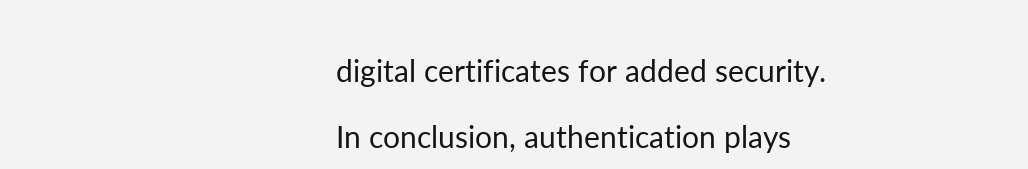digital certificates for added security.

In conclusion, authentication plays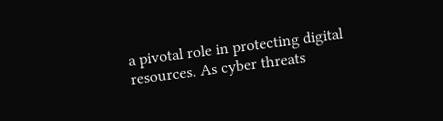a pivotal role in protecting digital resources. As cyber threats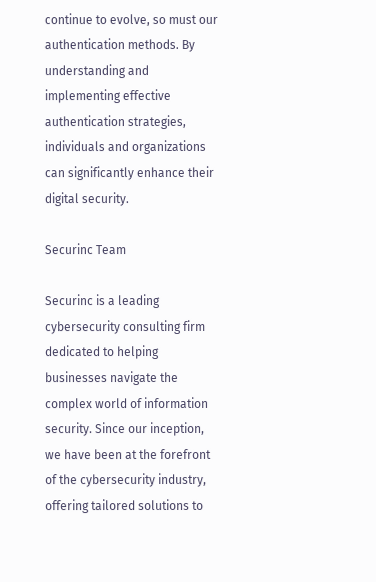continue to evolve, so must our authentication methods. By understanding and implementing effective authentication strategies, individuals and organizations can significantly enhance their digital security.

Securinc Team

Securinc is a leading cybersecurity consulting firm dedicated to helping businesses navigate the complex world of information security. Since our inception, we have been at the forefront of the cybersecurity industry, offering tailored solutions to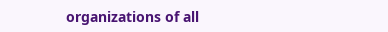organizations of all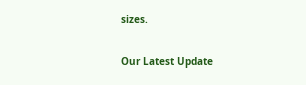sizes.

Our Latest Update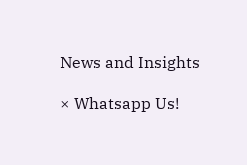News and Insights

× Whatsapp Us!